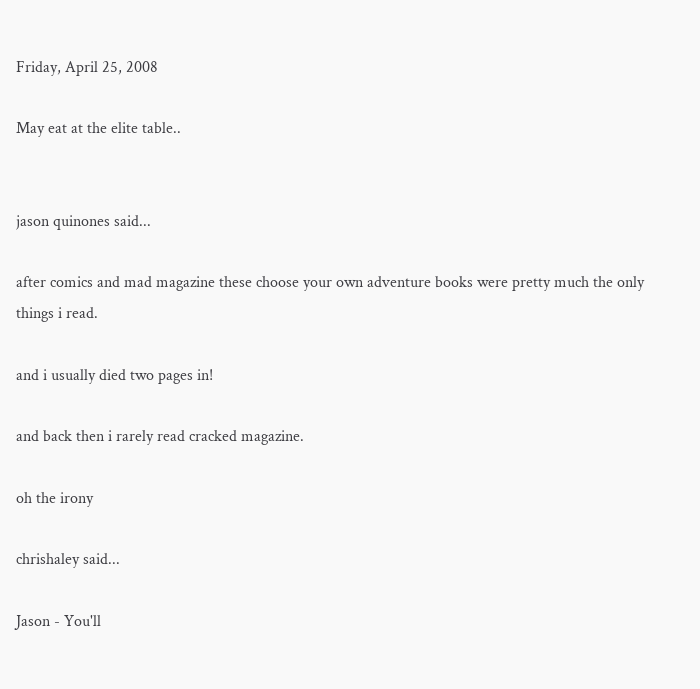Friday, April 25, 2008

May eat at the elite table..


jason quinones said...

after comics and mad magazine these choose your own adventure books were pretty much the only things i read.

and i usually died two pages in!

and back then i rarely read cracked magazine.

oh the irony

chrishaley said...

Jason - You'll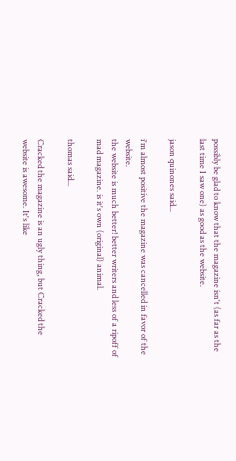possibly be glad to know that the magazine isn't (as far as the last time I saw one) as good as the website.

jason quinones said...

i'm almost positive the magazine was cancelled in favor of the website.
the website is much better! better writers and less of a ripoff of mad magazine. is it's own (original) animal.

thomas said...

Cracked the magazine is an ugly thing, but Cracked the website is awesome. It's like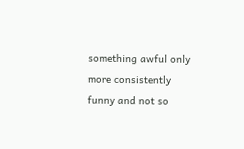something awful only more consistently funny and not so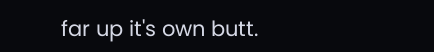far up it's own butt.